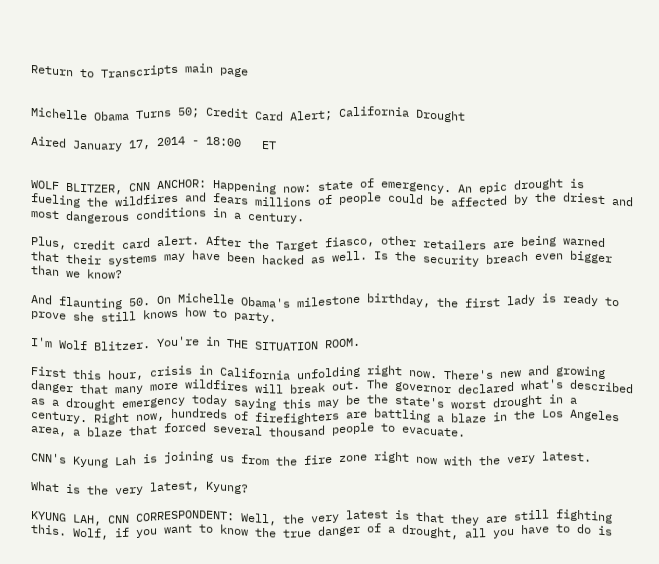Return to Transcripts main page


Michelle Obama Turns 50; Credit Card Alert; California Drought

Aired January 17, 2014 - 18:00   ET


WOLF BLITZER, CNN ANCHOR: Happening now: state of emergency. An epic drought is fueling the wildfires and fears millions of people could be affected by the driest and most dangerous conditions in a century.

Plus, credit card alert. After the Target fiasco, other retailers are being warned that their systems may have been hacked as well. Is the security breach even bigger than we know?

And flaunting 50. On Michelle Obama's milestone birthday, the first lady is ready to prove she still knows how to party.

I'm Wolf Blitzer. You're in THE SITUATION ROOM.

First this hour, crisis in California unfolding right now. There's new and growing danger that many more wildfires will break out. The governor declared what's described as a drought emergency today saying this may be the state's worst drought in a century. Right now, hundreds of firefighters are battling a blaze in the Los Angeles area, a blaze that forced several thousand people to evacuate.

CNN's Kyung Lah is joining us from the fire zone right now with the very latest.

What is the very latest, Kyung?

KYUNG LAH, CNN CORRESPONDENT: Well, the very latest is that they are still fighting this. Wolf, if you want to know the true danger of a drought, all you have to do is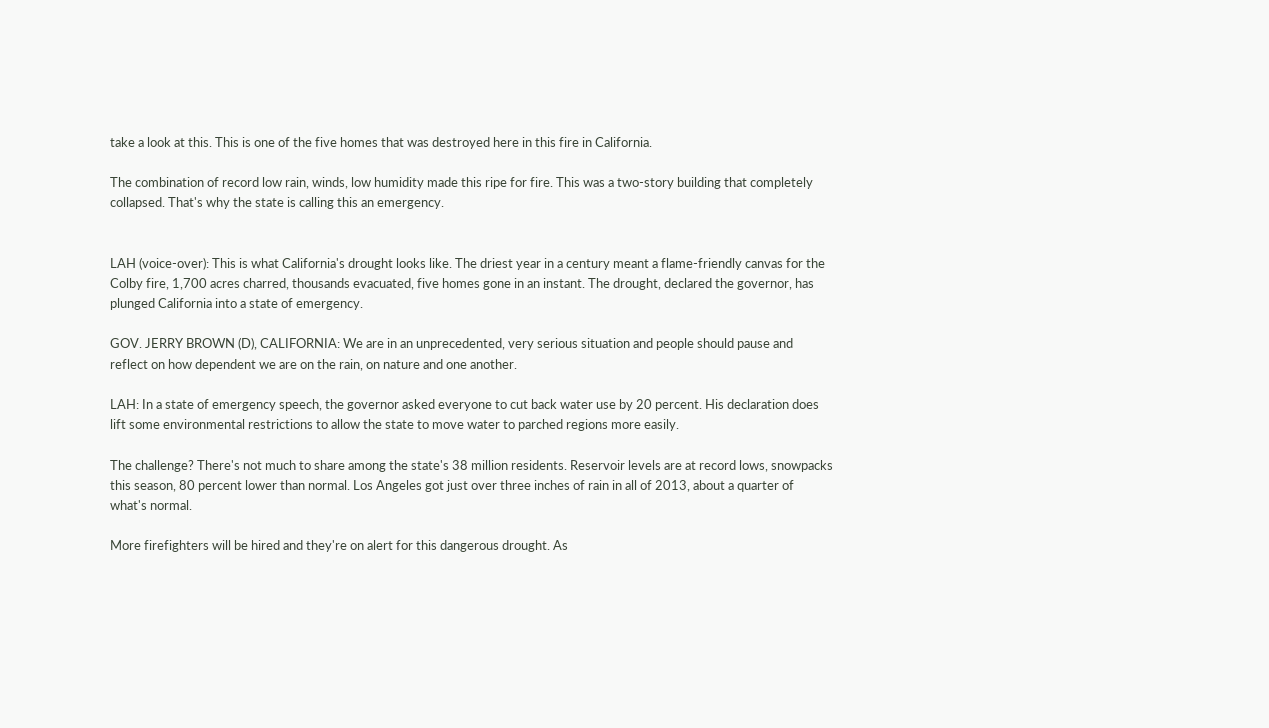take a look at this. This is one of the five homes that was destroyed here in this fire in California.

The combination of record low rain, winds, low humidity made this ripe for fire. This was a two-story building that completely collapsed. That's why the state is calling this an emergency.


LAH (voice-over): This is what California's drought looks like. The driest year in a century meant a flame-friendly canvas for the Colby fire, 1,700 acres charred, thousands evacuated, five homes gone in an instant. The drought, declared the governor, has plunged California into a state of emergency.

GOV. JERRY BROWN (D), CALIFORNIA: We are in an unprecedented, very serious situation and people should pause and reflect on how dependent we are on the rain, on nature and one another.

LAH: In a state of emergency speech, the governor asked everyone to cut back water use by 20 percent. His declaration does lift some environmental restrictions to allow the state to move water to parched regions more easily.

The challenge? There's not much to share among the state's 38 million residents. Reservoir levels are at record lows, snowpacks this season, 80 percent lower than normal. Los Angeles got just over three inches of rain in all of 2013, about a quarter of what's normal.

More firefighters will be hired and they're on alert for this dangerous drought. As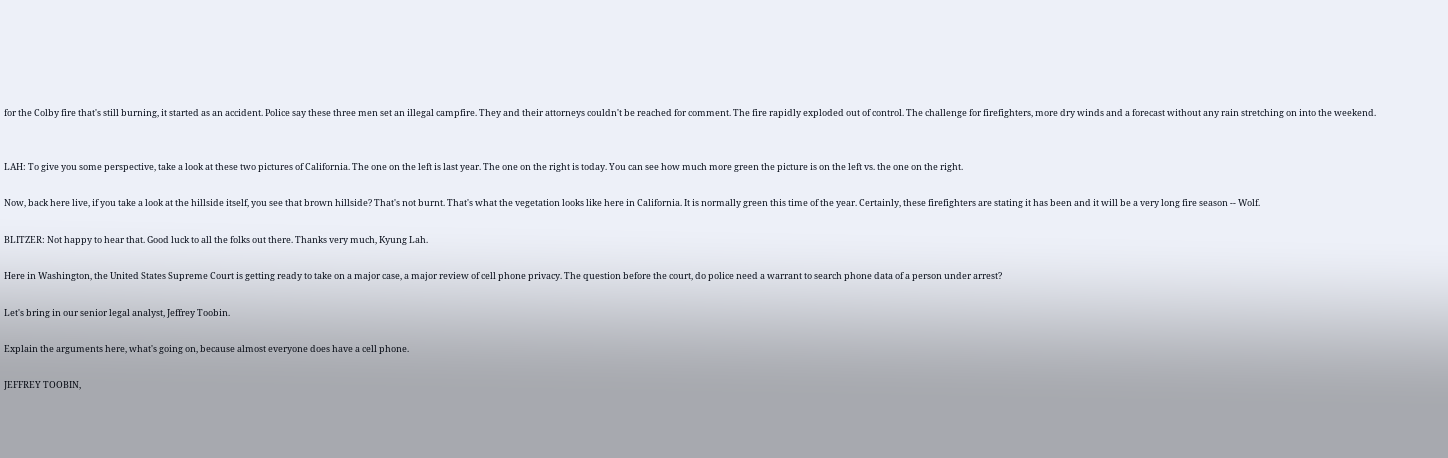for the Colby fire that's still burning, it started as an accident. Police say these three men set an illegal campfire. They and their attorneys couldn't be reached for comment. The fire rapidly exploded out of control. The challenge for firefighters, more dry winds and a forecast without any rain stretching on into the weekend.


LAH: To give you some perspective, take a look at these two pictures of California. The one on the left is last year. The one on the right is today. You can see how much more green the picture is on the left vs. the one on the right.

Now, back here live, if you take a look at the hillside itself, you see that brown hillside? That's not burnt. That's what the vegetation looks like here in California. It is normally green this time of the year. Certainly, these firefighters are stating it has been and it will be a very long fire season -- Wolf.

BLITZER: Not happy to hear that. Good luck to all the folks out there. Thanks very much, Kyung Lah.

Here in Washington, the United States Supreme Court is getting ready to take on a major case, a major review of cell phone privacy. The question before the court, do police need a warrant to search phone data of a person under arrest?

Let's bring in our senior legal analyst, Jeffrey Toobin.

Explain the arguments here, what's going on, because almost everyone does have a cell phone.

JEFFREY TOOBIN,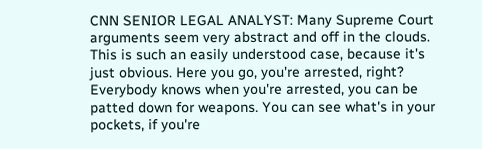CNN SENIOR LEGAL ANALYST: Many Supreme Court arguments seem very abstract and off in the clouds. This is such an easily understood case, because it's just obvious. Here you go, you're arrested, right? Everybody knows when you're arrested, you can be patted down for weapons. You can see what's in your pockets, if you're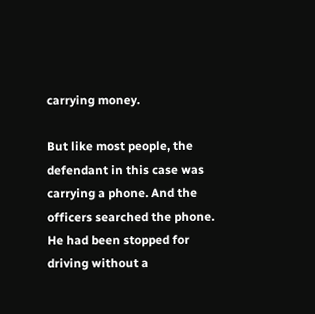carrying money.

But like most people, the defendant in this case was carrying a phone. And the officers searched the phone. He had been stopped for driving without a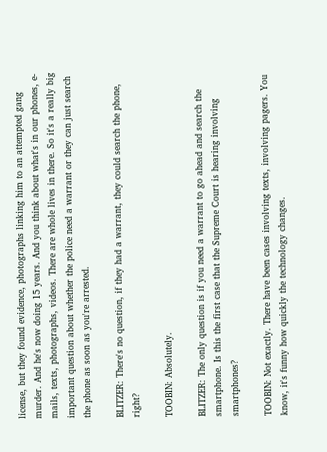license, but they found evidence, photographs linking him to an attempted gang murder. And he's now doing 15 years. And you think about what's in our phones, e-mails, texts, photographs, videos. There are whole lives in there. So it's a really big important question about whether the police need a warrant or they can just search the phone as soon as you're arrested.

BLITZER: There's no question, if they had a warrant, they could search the phone, right?

TOOBIN: Absolutely.

BLITZER: The only question is if you need a warrant to go ahead and search the smartphone. Is this the first case that the Supreme Court is hearing involving smartphones?

TOOBIN: Not exactly. There have been cases involving texts, involving pagers. You know, it's funny how quickly the technology changes.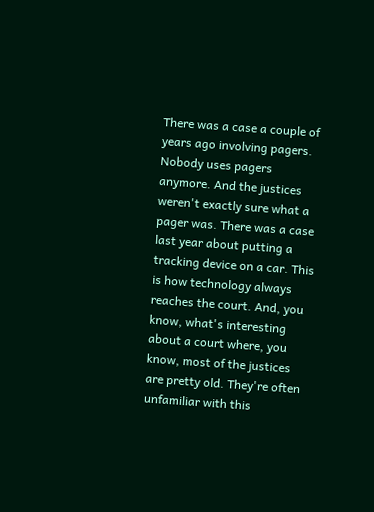There was a case a couple of years ago involving pagers. Nobody uses pagers anymore. And the justices weren't exactly sure what a pager was. There was a case last year about putting a tracking device on a car. This is how technology always reaches the court. And, you know, what's interesting about a court where, you know, most of the justices are pretty old. They're often unfamiliar with this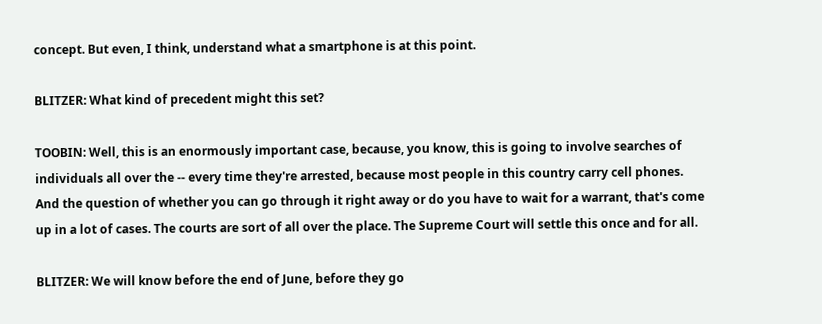concept. But even, I think, understand what a smartphone is at this point.

BLITZER: What kind of precedent might this set?

TOOBIN: Well, this is an enormously important case, because, you know, this is going to involve searches of individuals all over the -- every time they're arrested, because most people in this country carry cell phones. And the question of whether you can go through it right away or do you have to wait for a warrant, that's come up in a lot of cases. The courts are sort of all over the place. The Supreme Court will settle this once and for all.

BLITZER: We will know before the end of June, before they go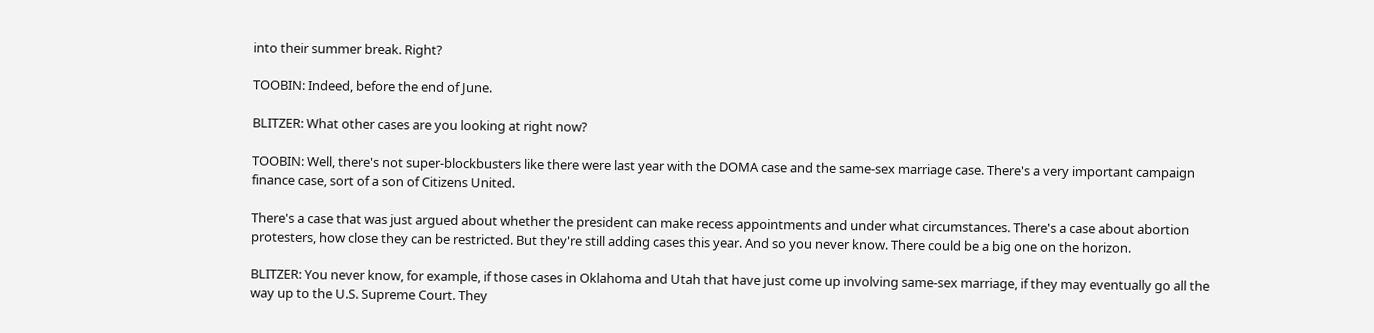into their summer break. Right?

TOOBIN: Indeed, before the end of June.

BLITZER: What other cases are you looking at right now?

TOOBIN: Well, there's not super-blockbusters like there were last year with the DOMA case and the same-sex marriage case. There's a very important campaign finance case, sort of a son of Citizens United.

There's a case that was just argued about whether the president can make recess appointments and under what circumstances. There's a case about abortion protesters, how close they can be restricted. But they're still adding cases this year. And so you never know. There could be a big one on the horizon.

BLITZER: You never know, for example, if those cases in Oklahoma and Utah that have just come up involving same-sex marriage, if they may eventually go all the way up to the U.S. Supreme Court. They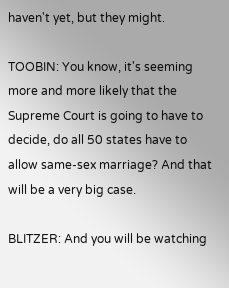haven't yet, but they might.

TOOBIN: You know, it's seeming more and more likely that the Supreme Court is going to have to decide, do all 50 states have to allow same-sex marriage? And that will be a very big case.

BLITZER: And you will be watching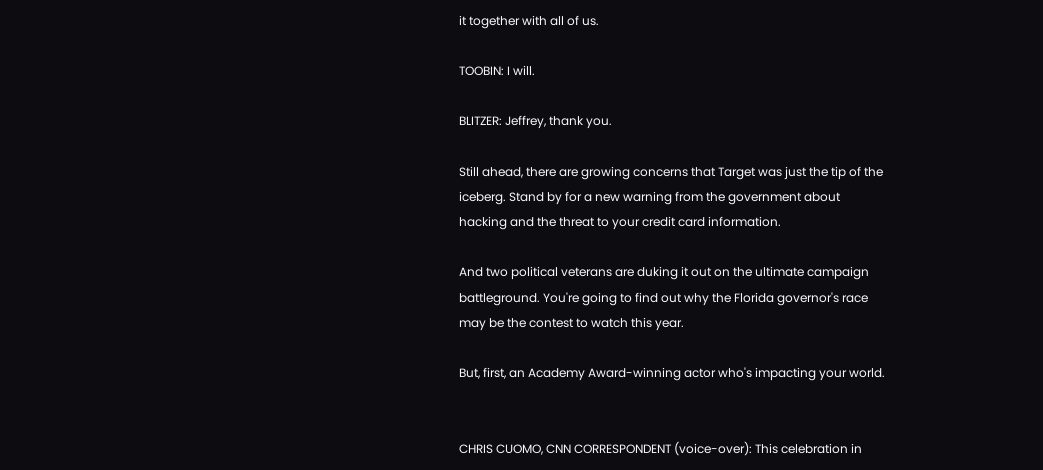it together with all of us.

TOOBIN: I will.

BLITZER: Jeffrey, thank you.

Still ahead, there are growing concerns that Target was just the tip of the iceberg. Stand by for a new warning from the government about hacking and the threat to your credit card information.

And two political veterans are duking it out on the ultimate campaign battleground. You're going to find out why the Florida governor's race may be the contest to watch this year.

But, first, an Academy Award-winning actor who's impacting your world.


CHRIS CUOMO, CNN CORRESPONDENT (voice-over): This celebration in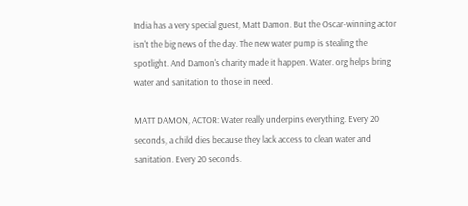India has a very special guest, Matt Damon. But the Oscar-winning actor isn't the big news of the day. The new water pump is stealing the spotlight. And Damon's charity made it happen. Water. org helps bring water and sanitation to those in need.

MATT DAMON, ACTOR: Water really underpins everything. Every 20 seconds, a child dies because they lack access to clean water and sanitation. Every 20 seconds.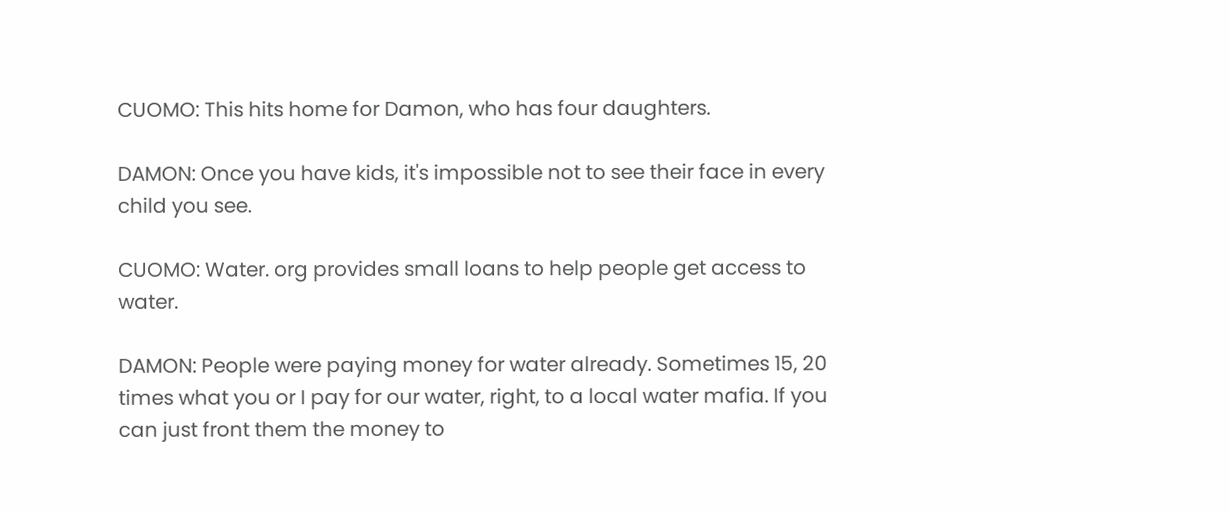CUOMO: This hits home for Damon, who has four daughters.

DAMON: Once you have kids, it's impossible not to see their face in every child you see.

CUOMO: Water. org provides small loans to help people get access to water.

DAMON: People were paying money for water already. Sometimes 15, 20 times what you or I pay for our water, right, to a local water mafia. If you can just front them the money to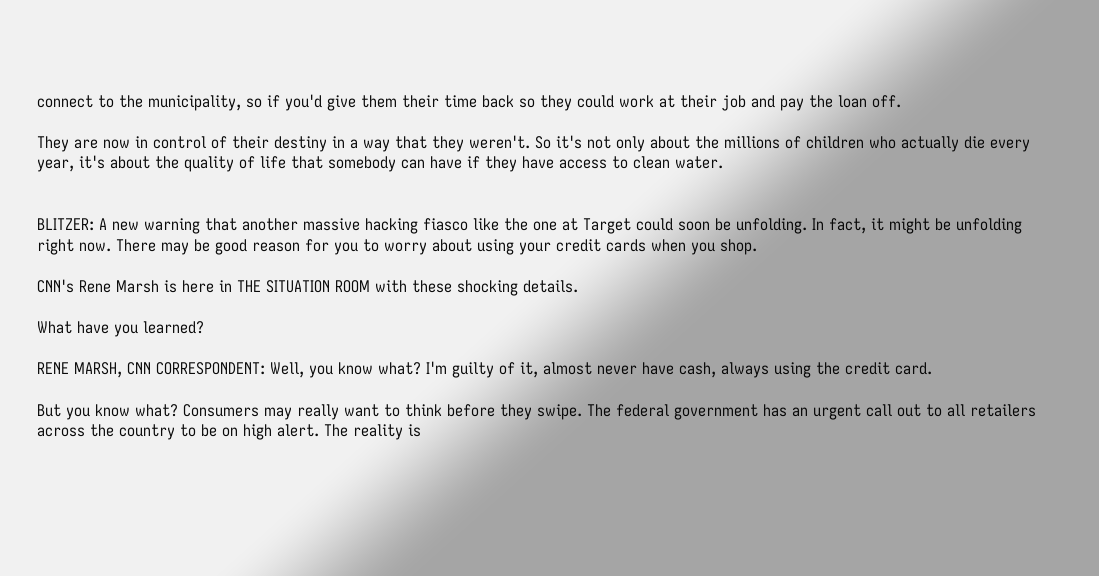connect to the municipality, so if you'd give them their time back so they could work at their job and pay the loan off.

They are now in control of their destiny in a way that they weren't. So it's not only about the millions of children who actually die every year, it's about the quality of life that somebody can have if they have access to clean water.


BLITZER: A new warning that another massive hacking fiasco like the one at Target could soon be unfolding. In fact, it might be unfolding right now. There may be good reason for you to worry about using your credit cards when you shop.

CNN's Rene Marsh is here in THE SITUATION ROOM with these shocking details.

What have you learned?

RENE MARSH, CNN CORRESPONDENT: Well, you know what? I'm guilty of it, almost never have cash, always using the credit card.

But you know what? Consumers may really want to think before they swipe. The federal government has an urgent call out to all retailers across the country to be on high alert. The reality is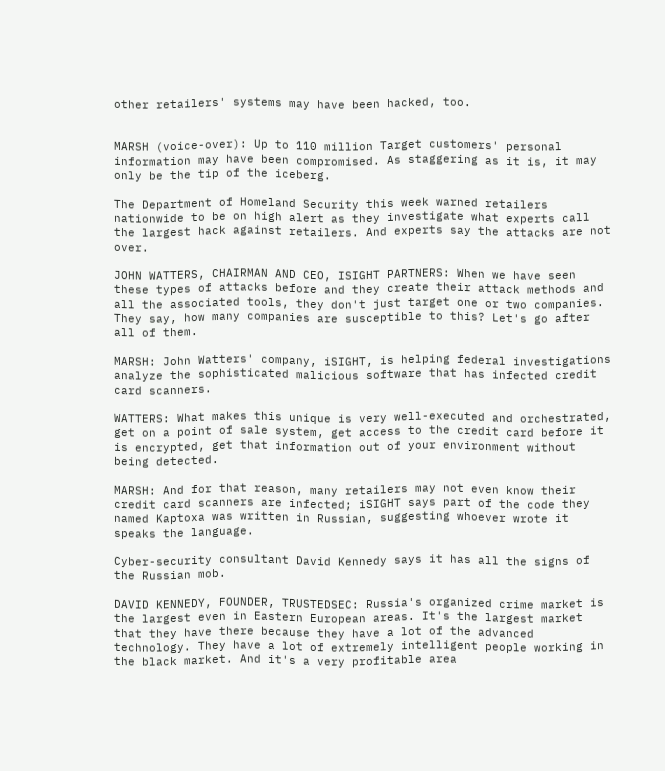other retailers' systems may have been hacked, too.


MARSH (voice-over): Up to 110 million Target customers' personal information may have been compromised. As staggering as it is, it may only be the tip of the iceberg.

The Department of Homeland Security this week warned retailers nationwide to be on high alert as they investigate what experts call the largest hack against retailers. And experts say the attacks are not over.

JOHN WATTERS, CHAIRMAN AND CEO, ISIGHT PARTNERS: When we have seen these types of attacks before and they create their attack methods and all the associated tools, they don't just target one or two companies. They say, how many companies are susceptible to this? Let's go after all of them.

MARSH: John Watters' company, iSIGHT, is helping federal investigations analyze the sophisticated malicious software that has infected credit card scanners.

WATTERS: What makes this unique is very well-executed and orchestrated, get on a point of sale system, get access to the credit card before it is encrypted, get that information out of your environment without being detected.

MARSH: And for that reason, many retailers may not even know their credit card scanners are infected; iSIGHT says part of the code they named Kaptoxa was written in Russian, suggesting whoever wrote it speaks the language.

Cyber-security consultant David Kennedy says it has all the signs of the Russian mob.

DAVID KENNEDY, FOUNDER, TRUSTEDSEC: Russia's organized crime market is the largest even in Eastern European areas. It's the largest market that they have there because they have a lot of the advanced technology. They have a lot of extremely intelligent people working in the black market. And it's a very profitable area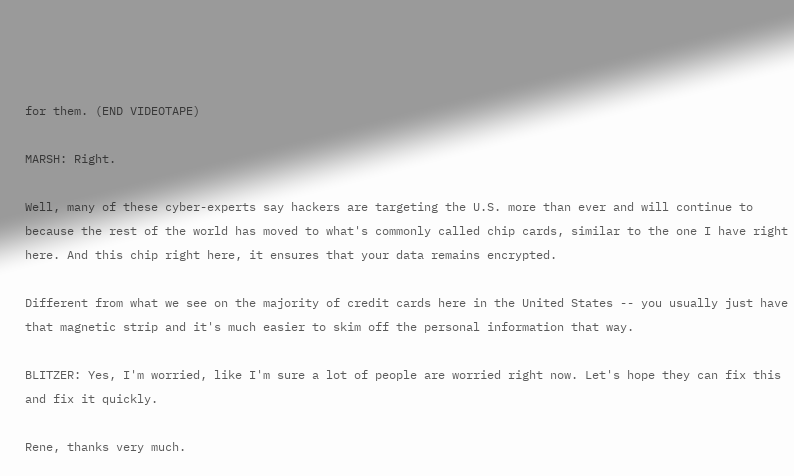for them. (END VIDEOTAPE)

MARSH: Right.

Well, many of these cyber-experts say hackers are targeting the U.S. more than ever and will continue to because the rest of the world has moved to what's commonly called chip cards, similar to the one I have right here. And this chip right here, it ensures that your data remains encrypted.

Different from what we see on the majority of credit cards here in the United States -- you usually just have that magnetic strip and it's much easier to skim off the personal information that way.

BLITZER: Yes, I'm worried, like I'm sure a lot of people are worried right now. Let's hope they can fix this and fix it quickly.

Rene, thanks very much.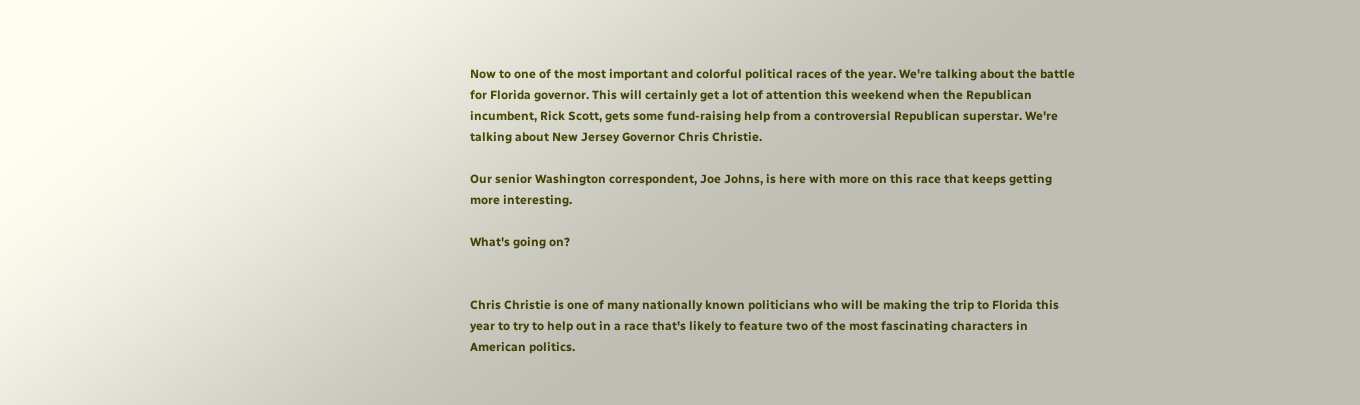Now to one of the most important and colorful political races of the year. We're talking about the battle for Florida governor. This will certainly get a lot of attention this weekend when the Republican incumbent, Rick Scott, gets some fund-raising help from a controversial Republican superstar. We're talking about New Jersey Governor Chris Christie.

Our senior Washington correspondent, Joe Johns, is here with more on this race that keeps getting more interesting.

What's going on?


Chris Christie is one of many nationally known politicians who will be making the trip to Florida this year to try to help out in a race that's likely to feature two of the most fascinating characters in American politics.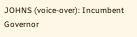JOHNS (voice-over): Incumbent Governor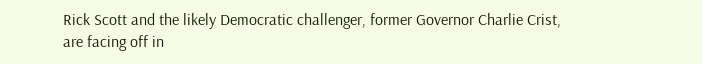Rick Scott and the likely Democratic challenger, former Governor Charlie Crist, are facing off in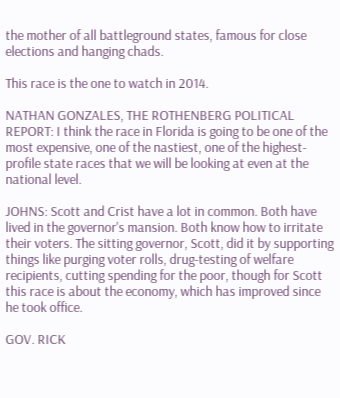the mother of all battleground states, famous for close elections and hanging chads.

This race is the one to watch in 2014.

NATHAN GONZALES, THE ROTHENBERG POLITICAL REPORT: I think the race in Florida is going to be one of the most expensive, one of the nastiest, one of the highest-profile state races that we will be looking at even at the national level.

JOHNS: Scott and Crist have a lot in common. Both have lived in the governor's mansion. Both know how to irritate their voters. The sitting governor, Scott, did it by supporting things like purging voter rolls, drug-testing of welfare recipients, cutting spending for the poor, though for Scott this race is about the economy, which has improved since he took office.

GOV. RICK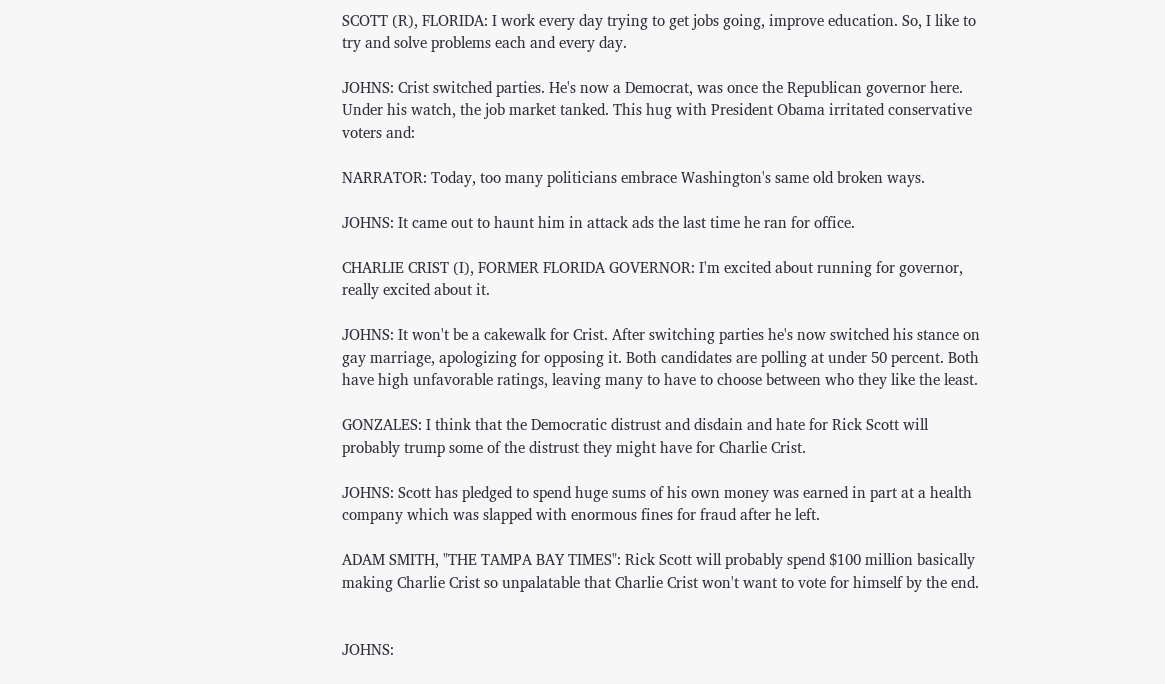SCOTT (R), FLORIDA: I work every day trying to get jobs going, improve education. So, I like to try and solve problems each and every day.

JOHNS: Crist switched parties. He's now a Democrat, was once the Republican governor here. Under his watch, the job market tanked. This hug with President Obama irritated conservative voters and:

NARRATOR: Today, too many politicians embrace Washington's same old broken ways.

JOHNS: It came out to haunt him in attack ads the last time he ran for office.

CHARLIE CRIST (I), FORMER FLORIDA GOVERNOR: I'm excited about running for governor, really excited about it.

JOHNS: It won't be a cakewalk for Crist. After switching parties he's now switched his stance on gay marriage, apologizing for opposing it. Both candidates are polling at under 50 percent. Both have high unfavorable ratings, leaving many to have to choose between who they like the least.

GONZALES: I think that the Democratic distrust and disdain and hate for Rick Scott will probably trump some of the distrust they might have for Charlie Crist.

JOHNS: Scott has pledged to spend huge sums of his own money was earned in part at a health company which was slapped with enormous fines for fraud after he left.

ADAM SMITH, "THE TAMPA BAY TIMES": Rick Scott will probably spend $100 million basically making Charlie Crist so unpalatable that Charlie Crist won't want to vote for himself by the end.


JOHNS: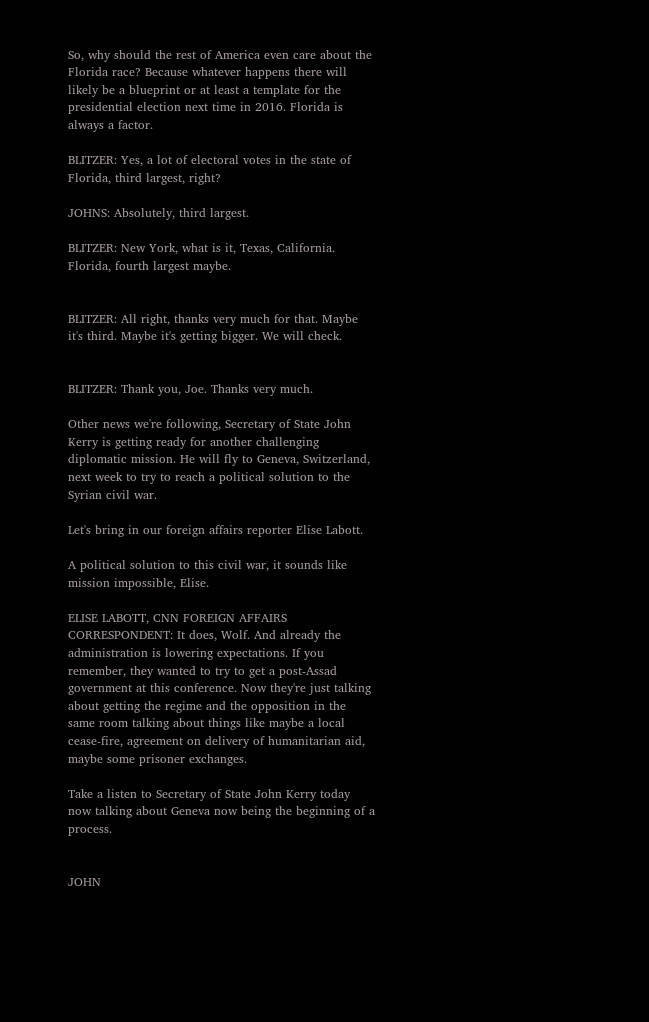So, why should the rest of America even care about the Florida race? Because whatever happens there will likely be a blueprint or at least a template for the presidential election next time in 2016. Florida is always a factor.

BLITZER: Yes, a lot of electoral votes in the state of Florida, third largest, right?

JOHNS: Absolutely, third largest.

BLITZER: New York, what is it, Texas, California. Florida, fourth largest maybe.


BLITZER: All right, thanks very much for that. Maybe it's third. Maybe it's getting bigger. We will check.


BLITZER: Thank you, Joe. Thanks very much.

Other news we're following, Secretary of State John Kerry is getting ready for another challenging diplomatic mission. He will fly to Geneva, Switzerland, next week to try to reach a political solution to the Syrian civil war.

Let's bring in our foreign affairs reporter Elise Labott.

A political solution to this civil war, it sounds like mission impossible, Elise.

ELISE LABOTT, CNN FOREIGN AFFAIRS CORRESPONDENT: It does, Wolf. And already the administration is lowering expectations. If you remember, they wanted to try to get a post-Assad government at this conference. Now they're just talking about getting the regime and the opposition in the same room talking about things like maybe a local cease-fire, agreement on delivery of humanitarian aid, maybe some prisoner exchanges.

Take a listen to Secretary of State John Kerry today now talking about Geneva now being the beginning of a process.


JOHN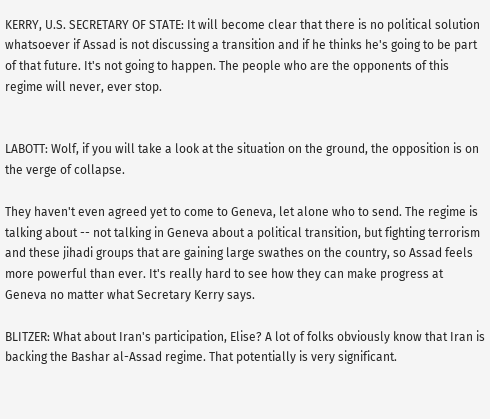KERRY, U.S. SECRETARY OF STATE: It will become clear that there is no political solution whatsoever if Assad is not discussing a transition and if he thinks he's going to be part of that future. It's not going to happen. The people who are the opponents of this regime will never, ever stop.


LABOTT: Wolf, if you will take a look at the situation on the ground, the opposition is on the verge of collapse.

They haven't even agreed yet to come to Geneva, let alone who to send. The regime is talking about -- not talking in Geneva about a political transition, but fighting terrorism and these jihadi groups that are gaining large swathes on the country, so Assad feels more powerful than ever. It's really hard to see how they can make progress at Geneva no matter what Secretary Kerry says.

BLITZER: What about Iran's participation, Elise? A lot of folks obviously know that Iran is backing the Bashar al-Assad regime. That potentially is very significant.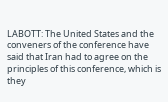LABOTT: The United States and the conveners of the conference have said that Iran had to agree on the principles of this conference, which is they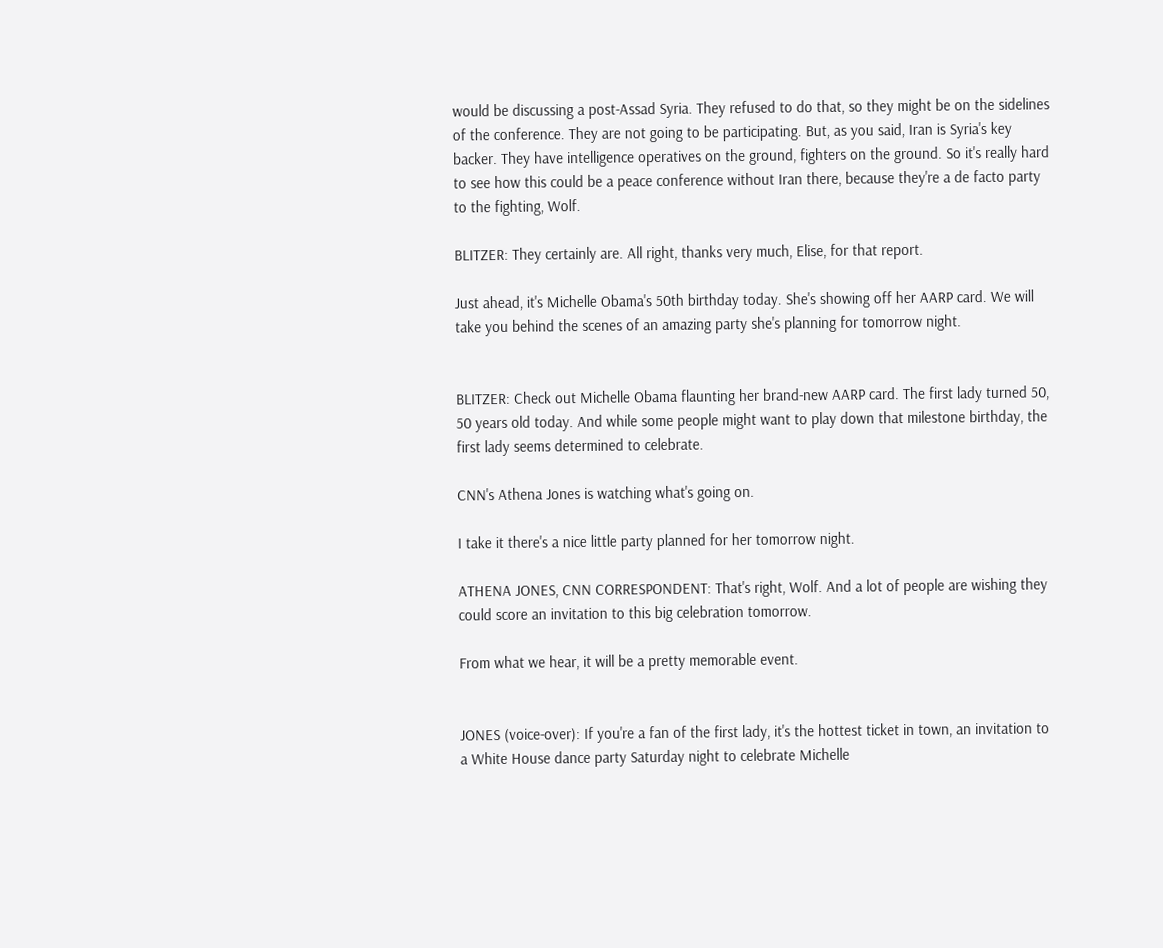would be discussing a post-Assad Syria. They refused to do that, so they might be on the sidelines of the conference. They are not going to be participating. But, as you said, Iran is Syria's key backer. They have intelligence operatives on the ground, fighters on the ground. So it's really hard to see how this could be a peace conference without Iran there, because they're a de facto party to the fighting, Wolf.

BLITZER: They certainly are. All right, thanks very much, Elise, for that report.

Just ahead, it's Michelle Obama's 50th birthday today. She's showing off her AARP card. We will take you behind the scenes of an amazing party she's planning for tomorrow night.


BLITZER: Check out Michelle Obama flaunting her brand-new AARP card. The first lady turned 50, 50 years old today. And while some people might want to play down that milestone birthday, the first lady seems determined to celebrate.

CNN's Athena Jones is watching what's going on.

I take it there's a nice little party planned for her tomorrow night.

ATHENA JONES, CNN CORRESPONDENT: That's right, Wolf. And a lot of people are wishing they could score an invitation to this big celebration tomorrow.

From what we hear, it will be a pretty memorable event.


JONES (voice-over): If you're a fan of the first lady, it's the hottest ticket in town, an invitation to a White House dance party Saturday night to celebrate Michelle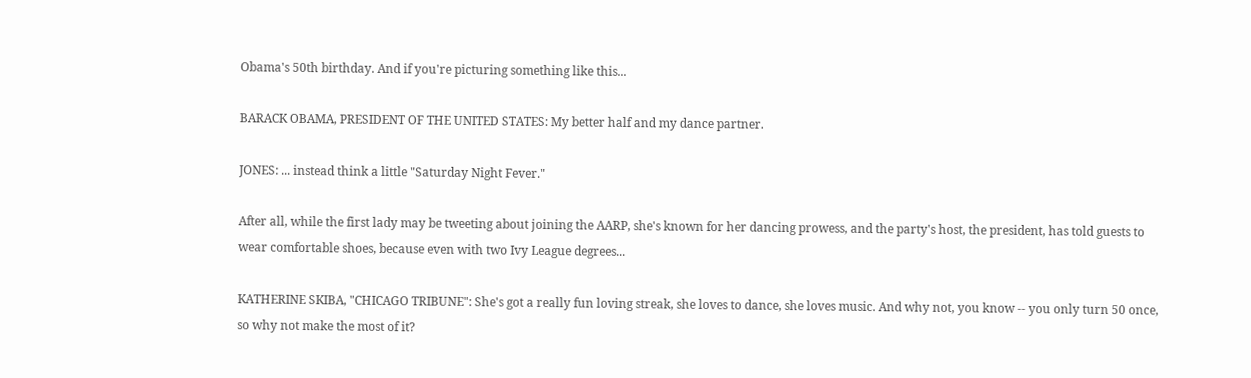Obama's 50th birthday. And if you're picturing something like this...

BARACK OBAMA, PRESIDENT OF THE UNITED STATES: My better half and my dance partner.

JONES: ... instead think a little "Saturday Night Fever."

After all, while the first lady may be tweeting about joining the AARP, she's known for her dancing prowess, and the party's host, the president, has told guests to wear comfortable shoes, because even with two Ivy League degrees...

KATHERINE SKIBA, "CHICAGO TRIBUNE": She's got a really fun loving streak, she loves to dance, she loves music. And why not, you know -- you only turn 50 once, so why not make the most of it?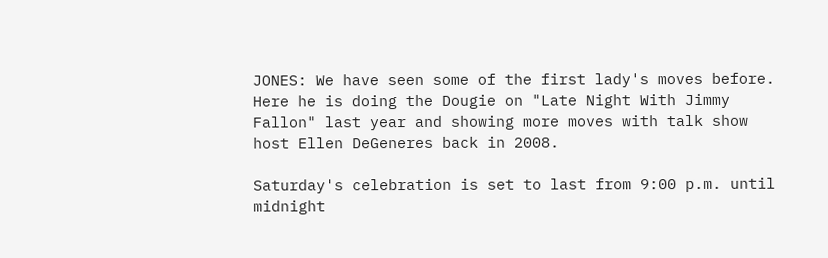JONES: We have seen some of the first lady's moves before. Here he is doing the Dougie on "Late Night With Jimmy Fallon" last year and showing more moves with talk show host Ellen DeGeneres back in 2008.

Saturday's celebration is set to last from 9:00 p.m. until midnight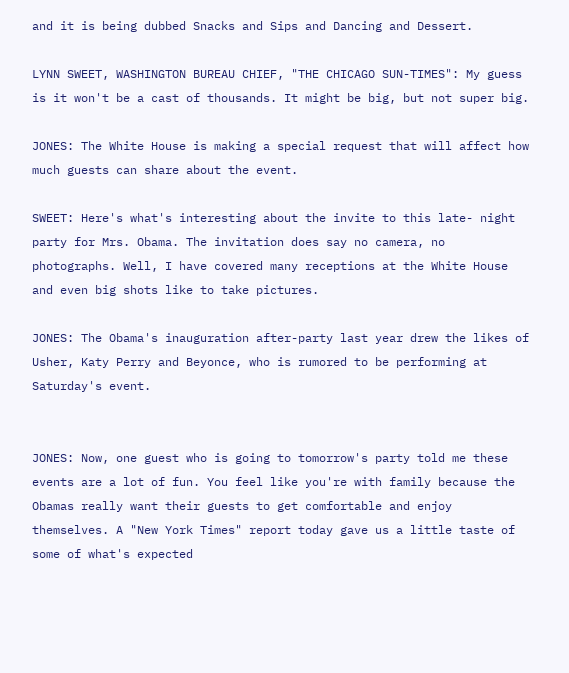and it is being dubbed Snacks and Sips and Dancing and Dessert.

LYNN SWEET, WASHINGTON BUREAU CHIEF, "THE CHICAGO SUN-TIMES": My guess is it won't be a cast of thousands. It might be big, but not super big.

JONES: The White House is making a special request that will affect how much guests can share about the event.

SWEET: Here's what's interesting about the invite to this late- night party for Mrs. Obama. The invitation does say no camera, no photographs. Well, I have covered many receptions at the White House and even big shots like to take pictures.

JONES: The Obama's inauguration after-party last year drew the likes of Usher, Katy Perry and Beyonce, who is rumored to be performing at Saturday's event.


JONES: Now, one guest who is going to tomorrow's party told me these events are a lot of fun. You feel like you're with family because the Obamas really want their guests to get comfortable and enjoy themselves. A "New York Times" report today gave us a little taste of some of what's expected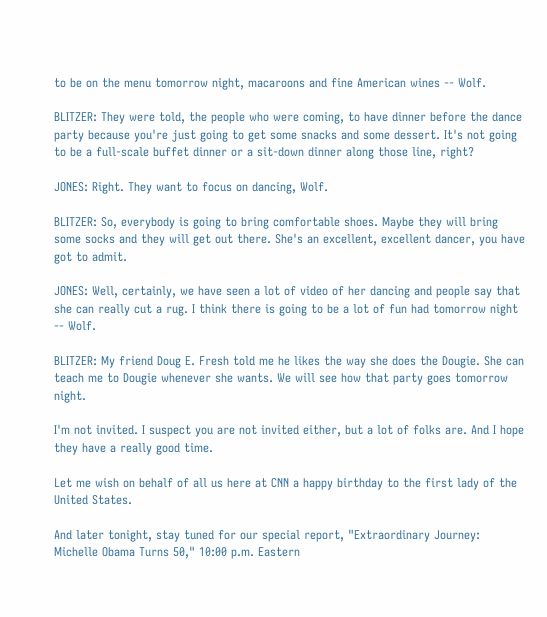to be on the menu tomorrow night, macaroons and fine American wines -- Wolf.

BLITZER: They were told, the people who were coming, to have dinner before the dance party because you're just going to get some snacks and some dessert. It's not going to be a full-scale buffet dinner or a sit-down dinner along those line, right?

JONES: Right. They want to focus on dancing, Wolf.

BLITZER: So, everybody is going to bring comfortable shoes. Maybe they will bring some socks and they will get out there. She's an excellent, excellent dancer, you have got to admit.

JONES: Well, certainly, we have seen a lot of video of her dancing and people say that she can really cut a rug. I think there is going to be a lot of fun had tomorrow night -- Wolf.

BLITZER: My friend Doug E. Fresh told me he likes the way she does the Dougie. She can teach me to Dougie whenever she wants. We will see how that party goes tomorrow night.

I'm not invited. I suspect you are not invited either, but a lot of folks are. And I hope they have a really good time.

Let me wish on behalf of all us here at CNN a happy birthday to the first lady of the United States.

And later tonight, stay tuned for our special report, "Extraordinary Journey: Michelle Obama Turns 50," 10:00 p.m. Eastern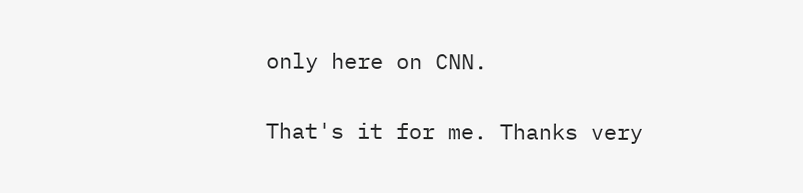only here on CNN.

That's it for me. Thanks very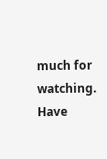much for watching. Have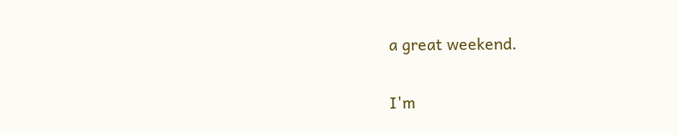a great weekend.

I'm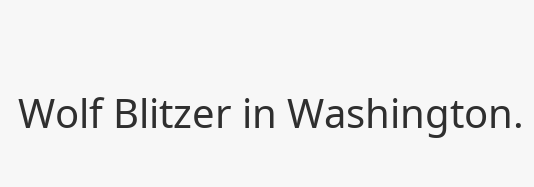Wolf Blitzer in Washington.